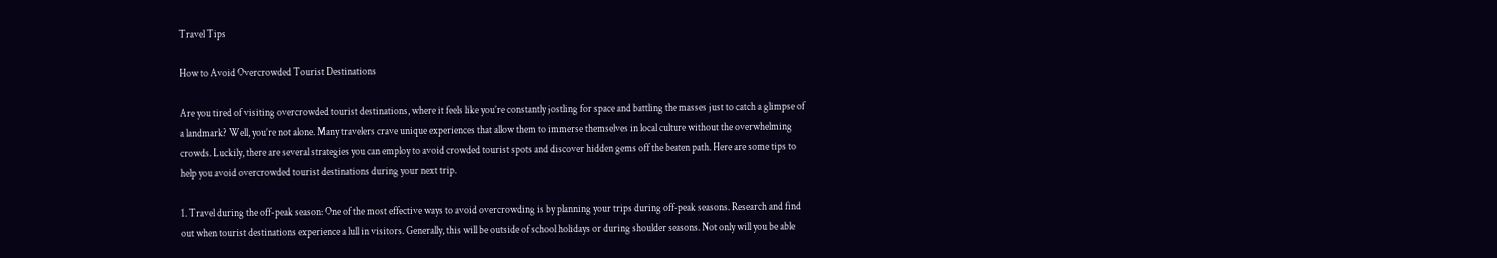Travel Tips

How to Avoid Overcrowded Tourist Destinations

Are you tired of visiting overcrowded tourist destinations, where it feels like you’re constantly jostling for space and battling the masses just to catch a glimpse of a landmark? Well, you’re not alone. Many travelers crave unique experiences that allow them to immerse themselves in local culture without the overwhelming crowds. Luckily, there are several strategies you can employ to avoid crowded tourist spots and discover hidden gems off the beaten path. Here are some tips to help you avoid overcrowded tourist destinations during your next trip.

1. Travel during the off-peak season: One of the most effective ways to avoid overcrowding is by planning your trips during off-peak seasons. Research and find out when tourist destinations experience a lull in visitors. Generally, this will be outside of school holidays or during shoulder seasons. Not only will you be able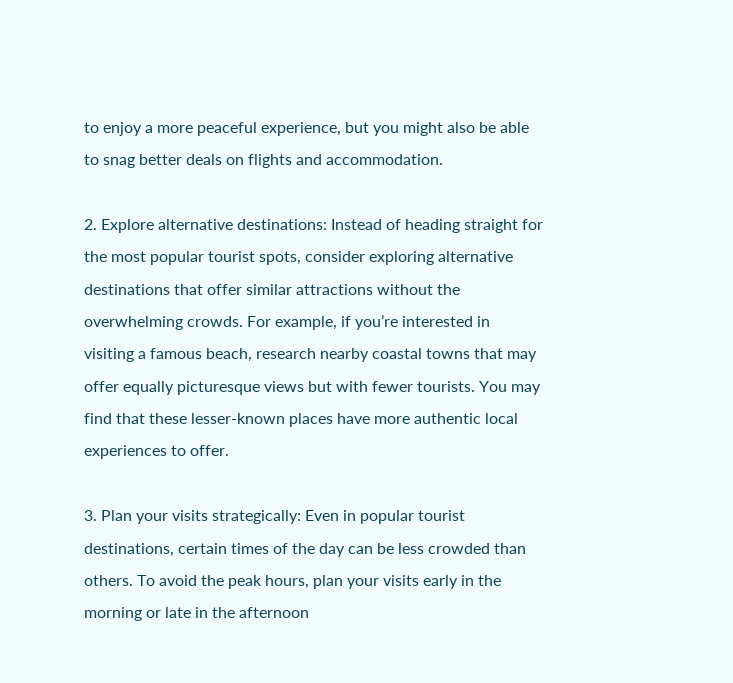to enjoy a more peaceful experience, but you might also be able to snag better deals on flights and accommodation.

2. Explore alternative destinations: Instead of heading straight for the most popular tourist spots, consider exploring alternative destinations that offer similar attractions without the overwhelming crowds. For example, if you’re interested in visiting a famous beach, research nearby coastal towns that may offer equally picturesque views but with fewer tourists. You may find that these lesser-known places have more authentic local experiences to offer.

3. Plan your visits strategically: Even in popular tourist destinations, certain times of the day can be less crowded than others. To avoid the peak hours, plan your visits early in the morning or late in the afternoon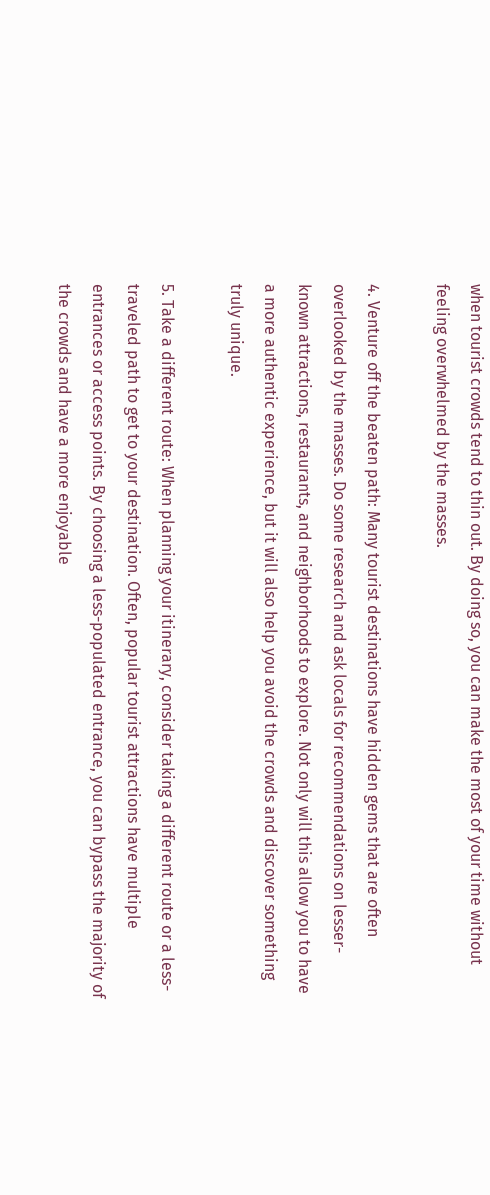when tourist crowds tend to thin out. By doing so, you can make the most of your time without feeling overwhelmed by the masses.

4. Venture off the beaten path: Many tourist destinations have hidden gems that are often overlooked by the masses. Do some research and ask locals for recommendations on lesser-known attractions, restaurants, and neighborhoods to explore. Not only will this allow you to have a more authentic experience, but it will also help you avoid the crowds and discover something truly unique.

5. Take a different route: When planning your itinerary, consider taking a different route or a less-traveled path to get to your destination. Often, popular tourist attractions have multiple entrances or access points. By choosing a less-populated entrance, you can bypass the majority of the crowds and have a more enjoyable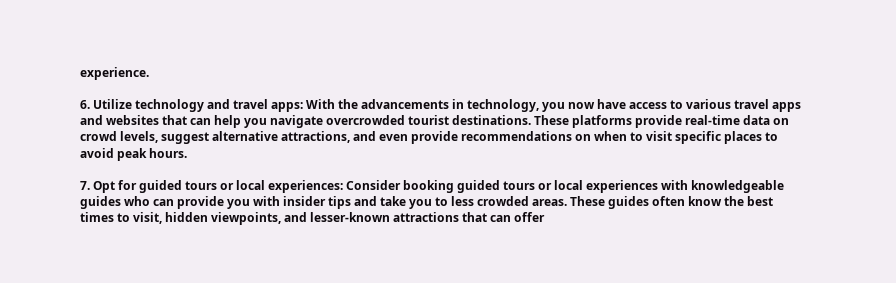experience.

6. Utilize technology and travel apps: With the advancements in technology, you now have access to various travel apps and websites that can help you navigate overcrowded tourist destinations. These platforms provide real-time data on crowd levels, suggest alternative attractions, and even provide recommendations on when to visit specific places to avoid peak hours.

7. Opt for guided tours or local experiences: Consider booking guided tours or local experiences with knowledgeable guides who can provide you with insider tips and take you to less crowded areas. These guides often know the best times to visit, hidden viewpoints, and lesser-known attractions that can offer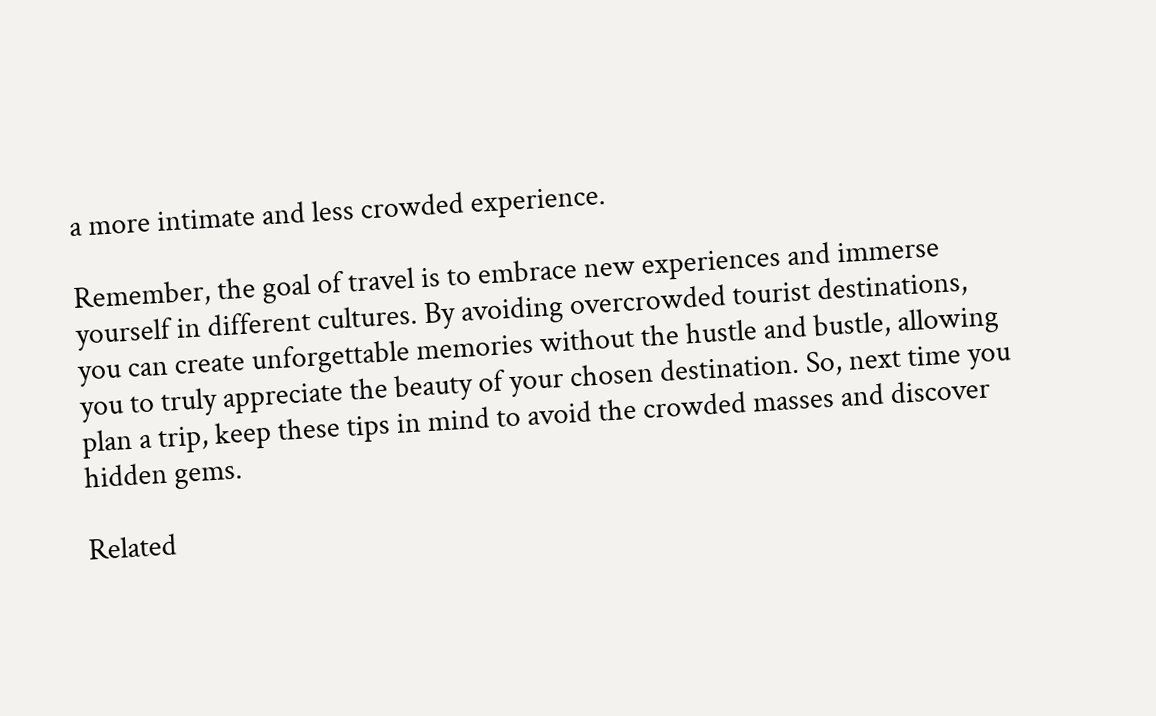a more intimate and less crowded experience.

Remember, the goal of travel is to embrace new experiences and immerse yourself in different cultures. By avoiding overcrowded tourist destinations, you can create unforgettable memories without the hustle and bustle, allowing you to truly appreciate the beauty of your chosen destination. So, next time you plan a trip, keep these tips in mind to avoid the crowded masses and discover hidden gems.

Related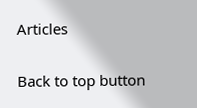Articles

Back to top button